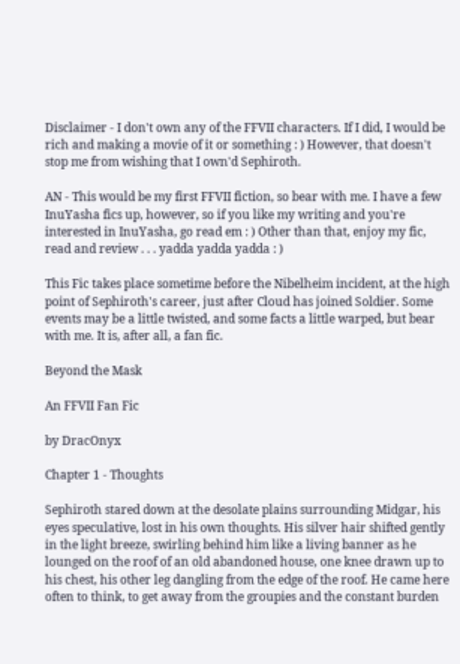Disclaimer - I don't own any of the FFVII characters. If I did, I would be rich and making a movie of it or something : ) However, that doesn't stop me from wishing that I own'd Sephiroth.

AN - This would be my first FFVII fiction, so bear with me. I have a few InuYasha fics up, however, so if you like my writing and you're interested in InuYasha, go read em : ) Other than that, enjoy my fic, read and review . . . yadda yadda yadda : )

This Fic takes place sometime before the Nibelheim incident, at the high point of Sephiroth's career, just after Cloud has joined Soldier. Some events may be a little twisted, and some facts a little warped, but bear with me. It is, after all, a fan fic.

Beyond the Mask

An FFVII Fan Fic

by DracOnyx

Chapter 1 - Thoughts

Sephiroth stared down at the desolate plains surrounding Midgar, his eyes speculative, lost in his own thoughts. His silver hair shifted gently in the light breeze, swirling behind him like a living banner as he lounged on the roof of an old abandoned house, one knee drawn up to his chest, his other leg dangling from the edge of the roof. He came here often to think, to get away from the groupies and the constant burden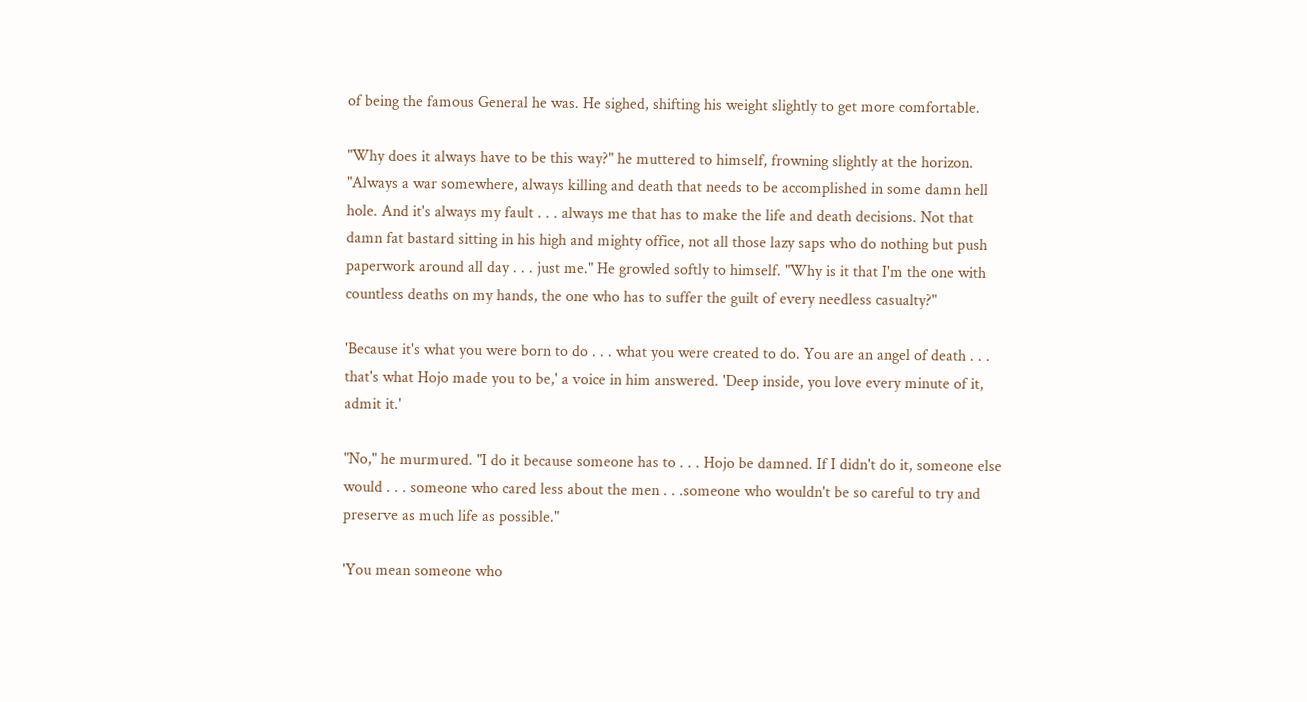of being the famous General he was. He sighed, shifting his weight slightly to get more comfortable.

"Why does it always have to be this way?" he muttered to himself, frowning slightly at the horizon. "Always a war somewhere, always killing and death that needs to be accomplished in some damn hell hole. And it's always my fault . . . always me that has to make the life and death decisions. Not that damn fat bastard sitting in his high and mighty office, not all those lazy saps who do nothing but push paperwork around all day . . . just me." He growled softly to himself. "Why is it that I'm the one with countless deaths on my hands, the one who has to suffer the guilt of every needless casualty?"

'Because it's what you were born to do . . . what you were created to do. You are an angel of death . . . that's what Hojo made you to be,' a voice in him answered. 'Deep inside, you love every minute of it, admit it.'

"No," he murmured. "I do it because someone has to . . . Hojo be damned. If I didn't do it, someone else would . . . someone who cared less about the men . . .someone who wouldn't be so careful to try and preserve as much life as possible."

'You mean someone who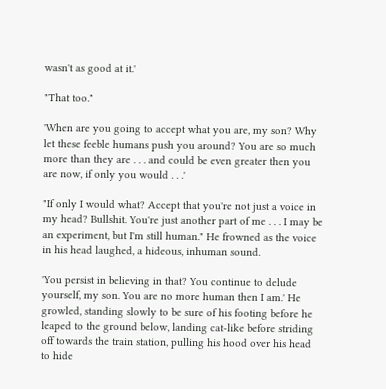wasn't as good at it.'

"That too."

'When are you going to accept what you are, my son? Why let these feeble humans push you around? You are so much more than they are . . . and could be even greater then you are now, if only you would . . .'

"If only I would what? Accept that you're not just a voice in my head? Bullshit. You're just another part of me . . . I may be an experiment, but I'm still human." He frowned as the voice in his head laughed, a hideous, inhuman sound.

'You persist in believing in that? You continue to delude yourself, my son. You are no more human then I am.' He growled, standing slowly to be sure of his footing before he leaped to the ground below, landing cat-like before striding off towards the train station, pulling his hood over his head to hide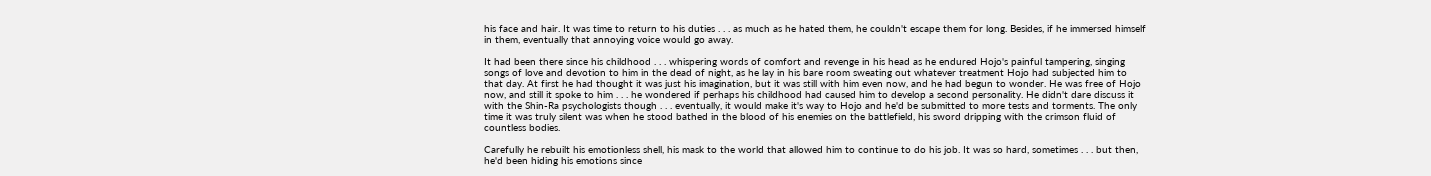his face and hair. It was time to return to his duties . . . as much as he hated them, he couldn't escape them for long. Besides, if he immersed himself in them, eventually that annoying voice would go away.

It had been there since his childhood . . . whispering words of comfort and revenge in his head as he endured Hojo's painful tampering, singing songs of love and devotion to him in the dead of night, as he lay in his bare room sweating out whatever treatment Hojo had subjected him to that day. At first he had thought it was just his imagination, but it was still with him even now, and he had begun to wonder. He was free of Hojo now, and still it spoke to him . . . he wondered if perhaps his childhood had caused him to develop a second personality. He didn't dare discuss it with the Shin-Ra psychologists though . . . eventually, it would make it's way to Hojo and he'd be submitted to more tests and torments. The only time it was truly silent was when he stood bathed in the blood of his enemies on the battlefield, his sword dripping with the crimson fluid of countless bodies.

Carefully he rebuilt his emotionless shell, his mask to the world that allowed him to continue to do his job. It was so hard, sometimes . . . but then, he'd been hiding his emotions since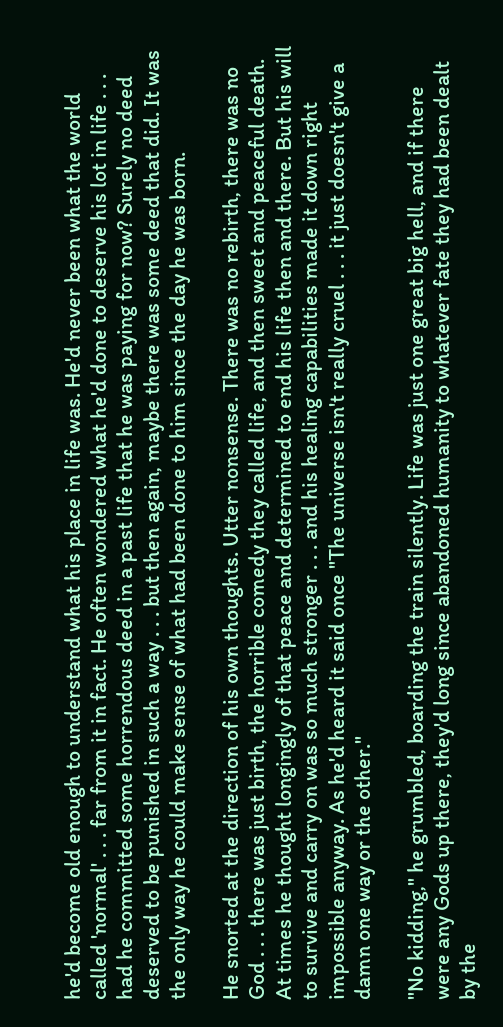he'd become old enough to understand what his place in life was. He'd never been what the world called 'normal' . . . far from it in fact. He often wondered what he'd done to deserve his lot in life . . . had he committed some horrendous deed in a past life that he was paying for now? Surely no deed deserved to be punished in such a way . . . but then again, maybe there was some deed that did. It was the only way he could make sense of what had been done to him since the day he was born.

He snorted at the direction of his own thoughts. Utter nonsense. There was no rebirth, there was no God . . . there was just birth, the horrible comedy they called life, and then sweet and peaceful death. At times he thought longingly of that peace and determined to end his life then and there. But his will to survive and carry on was so much stronger . . . and his healing capabilities made it down right impossible anyway. As he'd heard it said once "The universe isn't really cruel . . . it just doesn't give a damn one way or the other."

"No kidding," he grumbled, boarding the train silently. Life was just one great big hell, and if there were any Gods up there, they'd long since abandoned humanity to whatever fate they had been dealt by the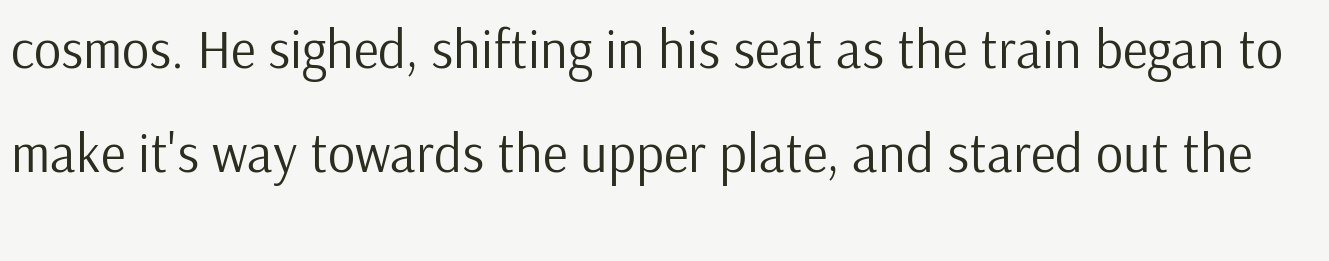cosmos. He sighed, shifting in his seat as the train began to make it's way towards the upper plate, and stared out the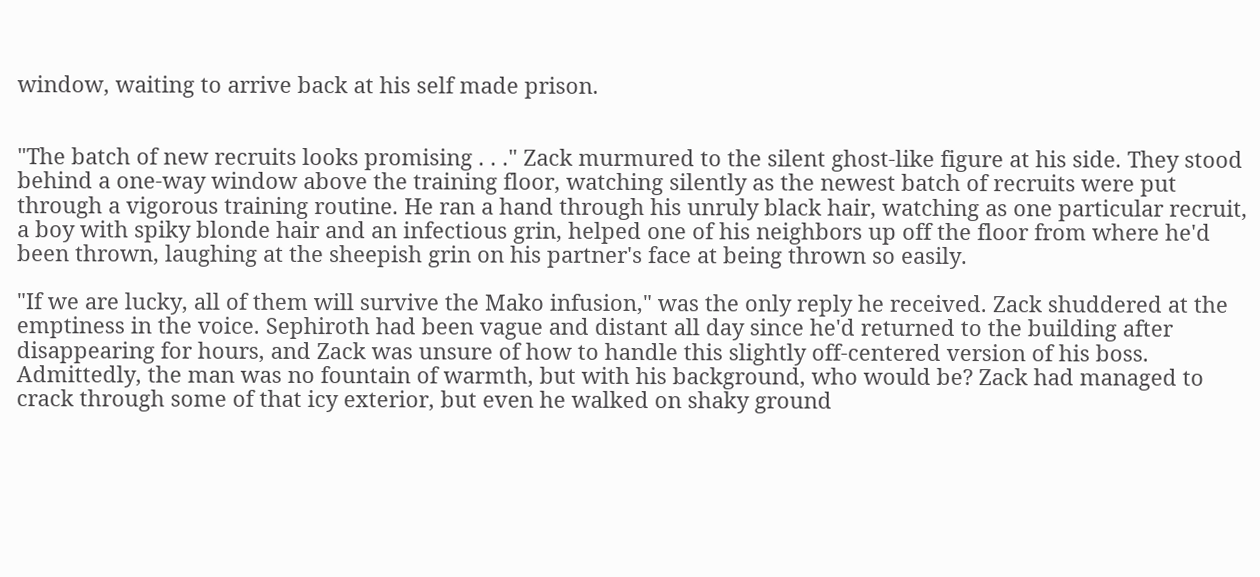window, waiting to arrive back at his self made prison.


"The batch of new recruits looks promising . . ." Zack murmured to the silent ghost-like figure at his side. They stood behind a one-way window above the training floor, watching silently as the newest batch of recruits were put through a vigorous training routine. He ran a hand through his unruly black hair, watching as one particular recruit, a boy with spiky blonde hair and an infectious grin, helped one of his neighbors up off the floor from where he'd been thrown, laughing at the sheepish grin on his partner's face at being thrown so easily.

"If we are lucky, all of them will survive the Mako infusion," was the only reply he received. Zack shuddered at the emptiness in the voice. Sephiroth had been vague and distant all day since he'd returned to the building after disappearing for hours, and Zack was unsure of how to handle this slightly off-centered version of his boss. Admittedly, the man was no fountain of warmth, but with his background, who would be? Zack had managed to crack through some of that icy exterior, but even he walked on shaky ground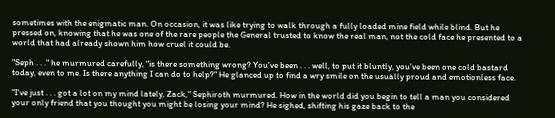sometimes with the enigmatic man. On occasion, it was like trying to walk through a fully loaded mine field while blind. But he pressed on, knowing that he was one of the rare people the General trusted to know the real man, not the cold face he presented to a world that had already shown him how cruel it could be.

"Seph . . ." he murmured carefully, "is there something wrong? You've been . . . well, to put it bluntly, you've been one cold bastard today, even to me. Is there anything I can do to help?" He glanced up to find a wry smile on the usually proud and emotionless face.

"I've just . . . got a lot on my mind lately, Zack," Sephiroth murmured. How in the world did you begin to tell a man you considered your only friend that you thought you might be losing your mind? He sighed, shifting his gaze back to the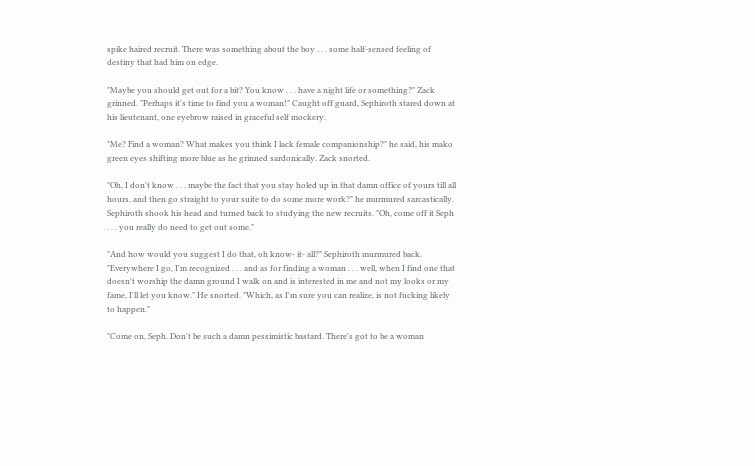spike haired recruit. There was something about the boy . . . some half-sensed feeling of destiny that had him on edge.

"Maybe you should get out for a bit? You know . . . have a night life or something?" Zack grinned. "Perhaps it's time to find you a woman!" Caught off guard, Sephiroth stared down at his lieutenant, one eyebrow raised in graceful self mockery.

"Me? Find a woman? What makes you think I lack female companionship?" he said, his mako green eyes shifting more blue as he grinned sardonically. Zack snorted.

"Oh, I don't know . . . maybe the fact that you stay holed up in that damn office of yours till all hours, and then go straight to your suite to do some more work?" he murmured sarcastically. Sephiroth shook his head and turned back to studying the new recruits. "Oh, come off it Seph . . . you really do need to get out some."

"And how would you suggest I do that, oh know- it- all?" Sephiroth murmured back. "Everywhere I go, I'm recognized . . . and as for finding a woman . . . well, when I find one that doesn't worship the damn ground I walk on and is interested in me and not my looks or my fame, I'll let you know." He snorted. "Which, as I'm sure you can realize, is not fucking likely to happen."

"Come on, Seph. Don't be such a damn pessimistic bastard. There's got to be a woman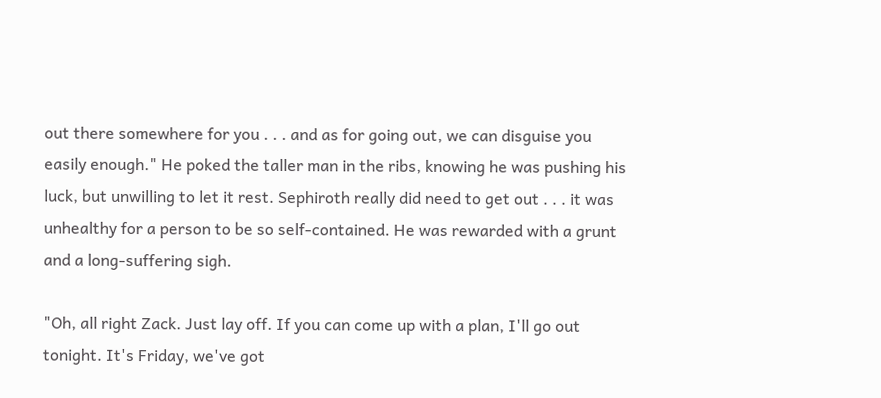out there somewhere for you . . . and as for going out, we can disguise you easily enough." He poked the taller man in the ribs, knowing he was pushing his luck, but unwilling to let it rest. Sephiroth really did need to get out . . . it was unhealthy for a person to be so self-contained. He was rewarded with a grunt and a long-suffering sigh.

"Oh, all right Zack. Just lay off. If you can come up with a plan, I'll go out tonight. It's Friday, we've got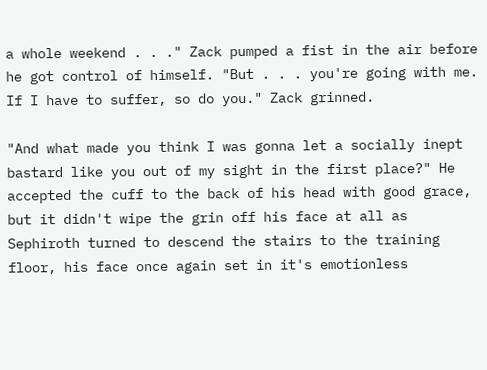a whole weekend . . ." Zack pumped a fist in the air before he got control of himself. "But . . . you're going with me. If I have to suffer, so do you." Zack grinned.

"And what made you think I was gonna let a socially inept bastard like you out of my sight in the first place?" He accepted the cuff to the back of his head with good grace, but it didn't wipe the grin off his face at all as Sephiroth turned to descend the stairs to the training floor, his face once again set in it's emotionless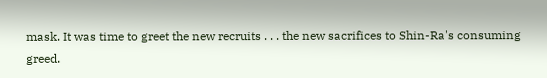mask. It was time to greet the new recruits . . . the new sacrifices to Shin-Ra's consuming greed.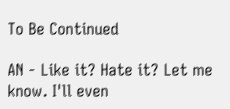To Be Continued

AN - Like it? Hate it? Let me know. I'll even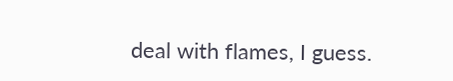deal with flames, I guess.